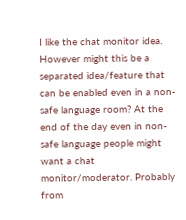I like the chat monitor idea. However might this be a separated idea/feature that can be enabled even in a non-safe language room? At the end of the day even in non-safe language people might want a chat monitor/moderator. Probably from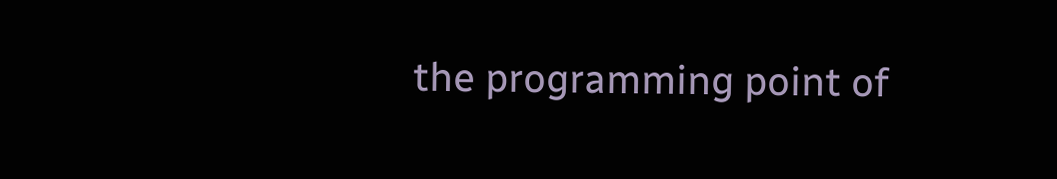the programming point of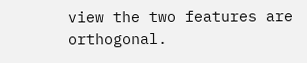view the two features are orthogonal.